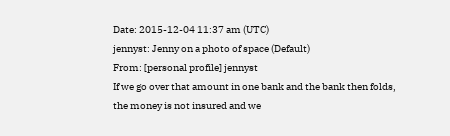Date: 2015-12-04 11:37 am (UTC)
jennyst: Jenny on a photo of space (Default)
From: [personal profile] jennyst
If we go over that amount in one bank and the bank then folds, the money is not insured and we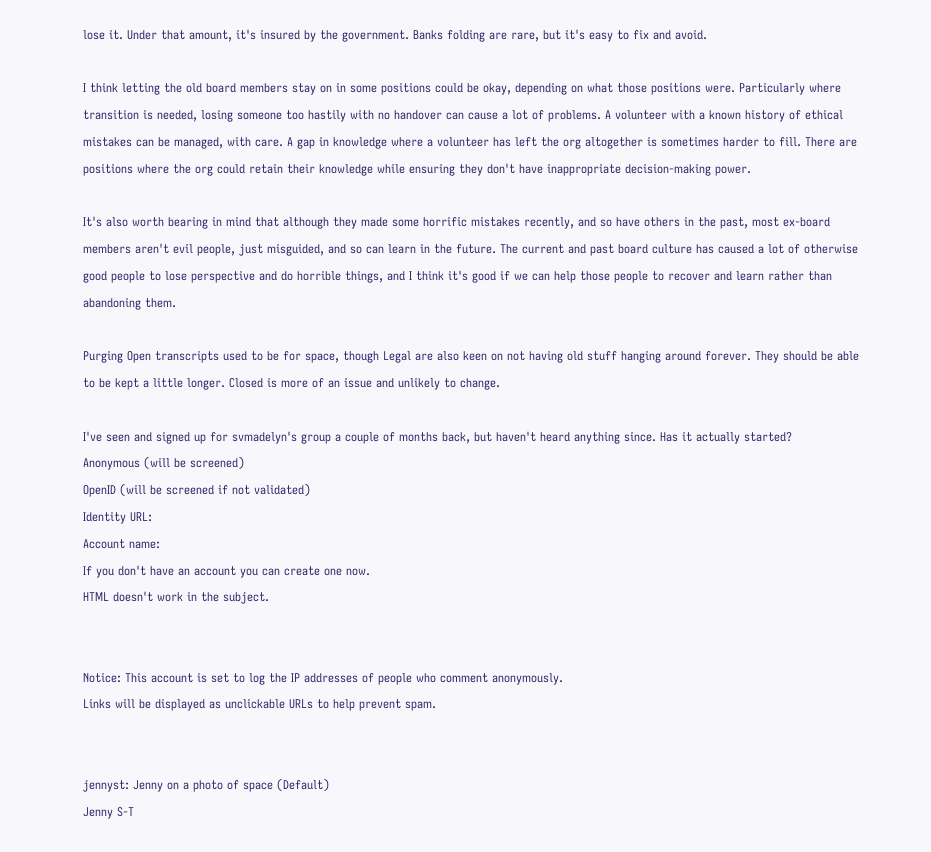lose it. Under that amount, it's insured by the government. Banks folding are rare, but it's easy to fix and avoid.

I think letting the old board members stay on in some positions could be okay, depending on what those positions were. Particularly where transition is needed, losing someone too hastily with no handover can cause a lot of problems. A volunteer with a known history of ethical mistakes can be managed, with care. A gap in knowledge where a volunteer has left the org altogether is sometimes harder to fill. There are positions where the org could retain their knowledge while ensuring they don't have inappropriate decision-making power.

It's also worth bearing in mind that although they made some horrific mistakes recently, and so have others in the past, most ex-board members aren't evil people, just misguided, and so can learn in the future. The current and past board culture has caused a lot of otherwise good people to lose perspective and do horrible things, and I think it's good if we can help those people to recover and learn rather than abandoning them.

Purging Open transcripts used to be for space, though Legal are also keen on not having old stuff hanging around forever. They should be able to be kept a little longer. Closed is more of an issue and unlikely to change.

I've seen and signed up for svmadelyn's group a couple of months back, but haven't heard anything since. Has it actually started?
Anonymous (will be screened)
OpenID (will be screened if not validated)
Identity URL:
Account name:
If you don't have an account you can create one now.
HTML doesn't work in the subject.


Notice: This account is set to log the IP addresses of people who comment anonymously.
Links will be displayed as unclickable URLs to help prevent spam.


jennyst: Jenny on a photo of space (Default)
Jenny S-T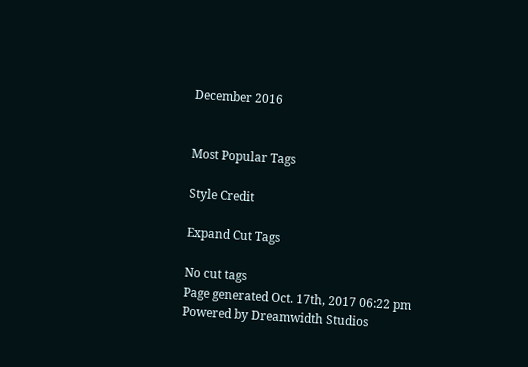December 2016


Most Popular Tags

Style Credit

Expand Cut Tags

No cut tags
Page generated Oct. 17th, 2017 06:22 pm
Powered by Dreamwidth Studios